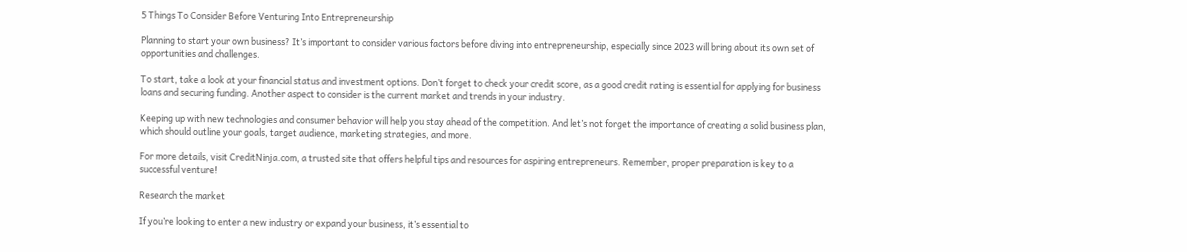5 Things To Consider Before Venturing Into Entrepreneurship

Planning to start your own business? It’s important to consider various factors before diving into entrepreneurship, especially since 2023 will bring about its own set of opportunities and challenges.

To start, take a look at your financial status and investment options. Don’t forget to check your credit score, as a good credit rating is essential for applying for business loans and securing funding. Another aspect to consider is the current market and trends in your industry.

Keeping up with new technologies and consumer behavior will help you stay ahead of the competition. And let’s not forget the importance of creating a solid business plan, which should outline your goals, target audience, marketing strategies, and more.

For more details, visit CreditNinja.com, a trusted site that offers helpful tips and resources for aspiring entrepreneurs. Remember, proper preparation is key to a successful venture!

Research the market

If you’re looking to enter a new industry or expand your business, it’s essential to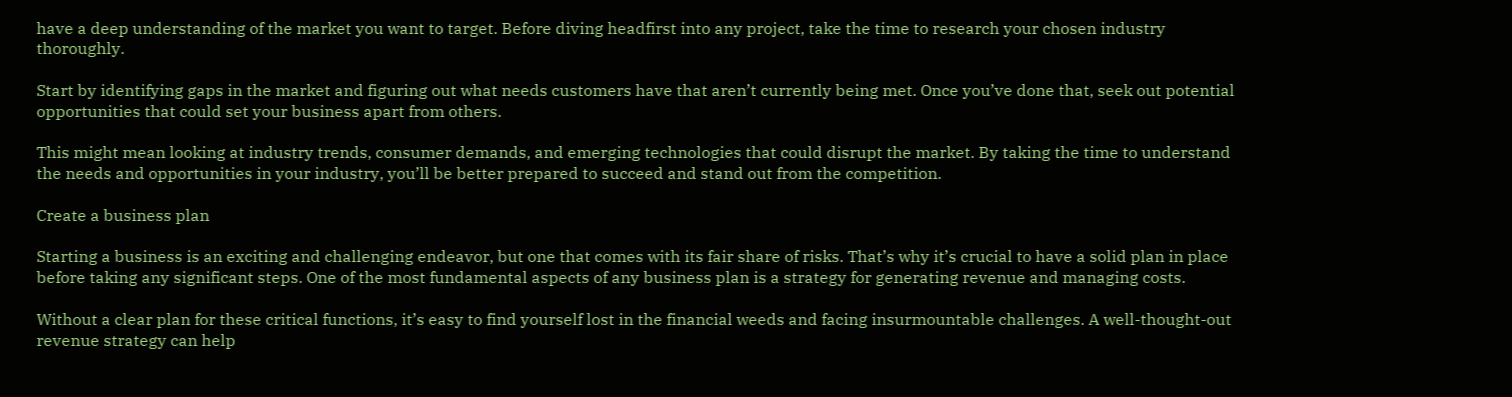have a deep understanding of the market you want to target. Before diving headfirst into any project, take the time to research your chosen industry thoroughly.

Start by identifying gaps in the market and figuring out what needs customers have that aren’t currently being met. Once you’ve done that, seek out potential opportunities that could set your business apart from others.

This might mean looking at industry trends, consumer demands, and emerging technologies that could disrupt the market. By taking the time to understand the needs and opportunities in your industry, you’ll be better prepared to succeed and stand out from the competition.

Create a business plan

Starting a business is an exciting and challenging endeavor, but one that comes with its fair share of risks. That’s why it’s crucial to have a solid plan in place before taking any significant steps. One of the most fundamental aspects of any business plan is a strategy for generating revenue and managing costs.

Without a clear plan for these critical functions, it’s easy to find yourself lost in the financial weeds and facing insurmountable challenges. A well-thought-out revenue strategy can help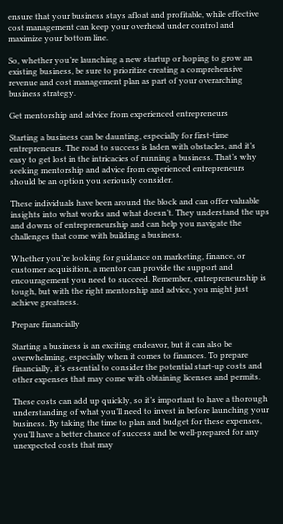ensure that your business stays afloat and profitable, while effective cost management can keep your overhead under control and maximize your bottom line.

So, whether you’re launching a new startup or hoping to grow an existing business, be sure to prioritize creating a comprehensive revenue and cost management plan as part of your overarching business strategy.

Get mentorship and advice from experienced entrepreneurs

Starting a business can be daunting, especially for first-time entrepreneurs. The road to success is laden with obstacles, and it’s easy to get lost in the intricacies of running a business. That’s why seeking mentorship and advice from experienced entrepreneurs should be an option you seriously consider.

These individuals have been around the block and can offer valuable insights into what works and what doesn’t. They understand the ups and downs of entrepreneurship and can help you navigate the challenges that come with building a business.

Whether you’re looking for guidance on marketing, finance, or customer acquisition, a mentor can provide the support and encouragement you need to succeed. Remember, entrepreneurship is tough, but with the right mentorship and advice, you might just achieve greatness.

Prepare financially

Starting a business is an exciting endeavor, but it can also be overwhelming, especially when it comes to finances. To prepare financially, it’s essential to consider the potential start-up costs and other expenses that may come with obtaining licenses and permits.

These costs can add up quickly, so it’s important to have a thorough understanding of what you’ll need to invest in before launching your business. By taking the time to plan and budget for these expenses, you’ll have a better chance of success and be well-prepared for any unexpected costs that may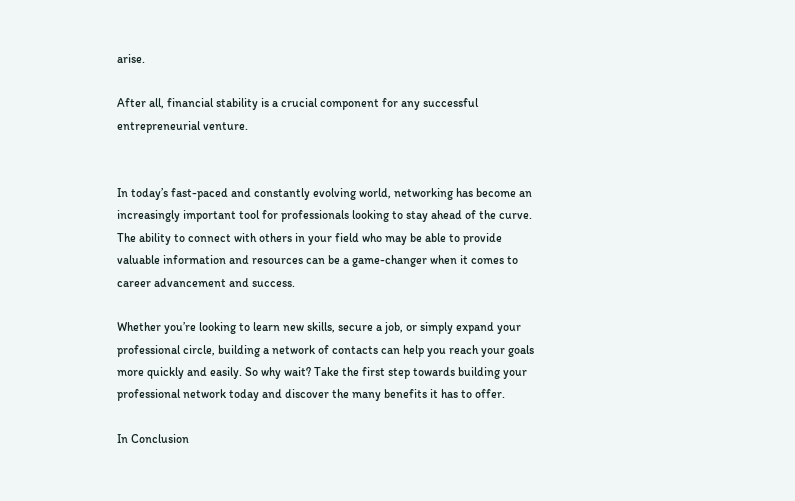arise.

After all, financial stability is a crucial component for any successful entrepreneurial venture.


In today’s fast-paced and constantly evolving world, networking has become an increasingly important tool for professionals looking to stay ahead of the curve. The ability to connect with others in your field who may be able to provide valuable information and resources can be a game-changer when it comes to career advancement and success.

Whether you’re looking to learn new skills, secure a job, or simply expand your professional circle, building a network of contacts can help you reach your goals more quickly and easily. So why wait? Take the first step towards building your professional network today and discover the many benefits it has to offer.

In Conclusion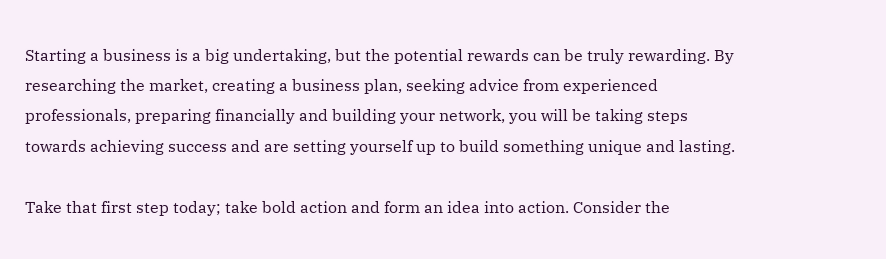Starting a business is a big undertaking, but the potential rewards can be truly rewarding. By researching the market, creating a business plan, seeking advice from experienced professionals, preparing financially and building your network, you will be taking steps towards achieving success and are setting yourself up to build something unique and lasting.

Take that first step today; take bold action and form an idea into action. Consider the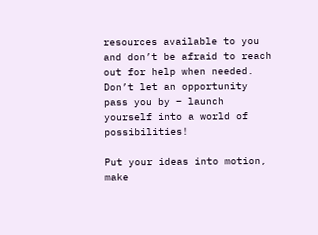resources available to you and don’t be afraid to reach out for help when needed. Don’t let an opportunity pass you by – launch yourself into a world of possibilities!

Put your ideas into motion, make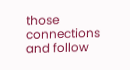those connections and follow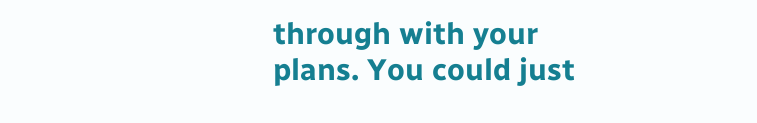through with your plans. You could just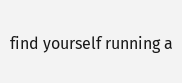find yourself running a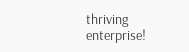thriving enterprise!